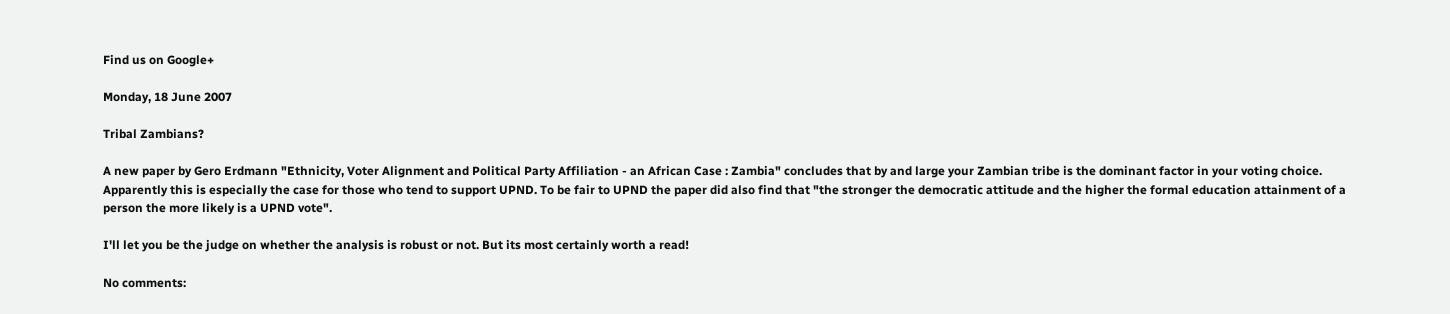Find us on Google+

Monday, 18 June 2007

Tribal Zambians?

A new paper by Gero Erdmann "Ethnicity, Voter Alignment and Political Party Affiliation - an African Case : Zambia" concludes that by and large your Zambian tribe is the dominant factor in your voting choice. Apparently this is especially the case for those who tend to support UPND. To be fair to UPND the paper did also find that "the stronger the democratic attitude and the higher the formal education attainment of a person the more likely is a UPND vote".

I'll let you be the judge on whether the analysis is robust or not. But its most certainly worth a read!

No comments: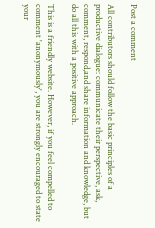Post a comment

All contributors should follow the basic principles of a productive dialogue: communicate their perspective, ask, comment, respond,and share information and knowledge, but do all this with a positive approach.

This is a friendly website. However, if you feel compelled to comment 'anonymously', you are strongly encouraged to state your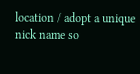location / adopt a unique nick name so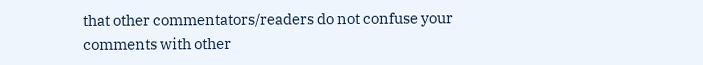that other commentators/readers do not confuse your comments with other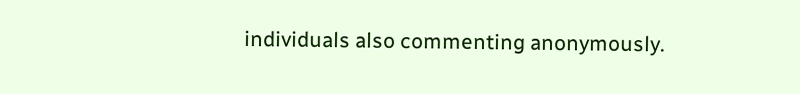individuals also commenting anonymously.